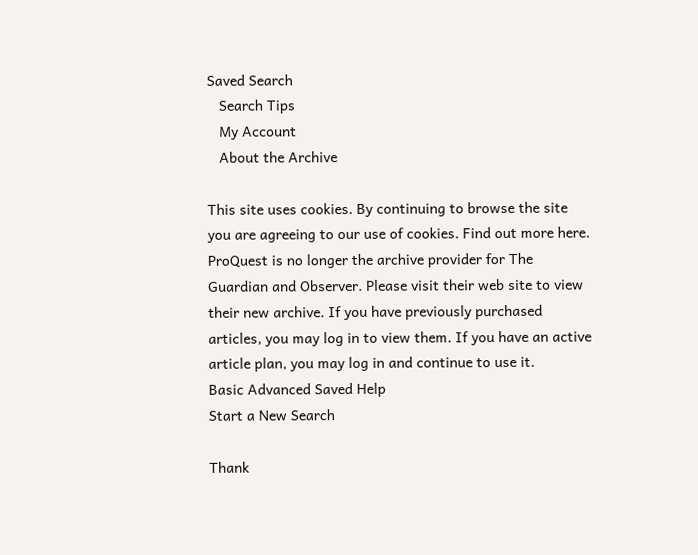Saved Search
   Search Tips
   My Account
   About the Archive

This site uses cookies. By continuing to browse the site you are agreeing to our use of cookies. Find out more here.
ProQuest is no longer the archive provider for The Guardian and Observer. Please visit their web site to view their new archive. If you have previously purchased articles, you may log in to view them. If you have an active article plan, you may log in and continue to use it.
Basic Advanced Saved Help
Start a New Search

Thank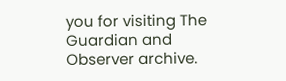you for visiting The Guardian and Observer archive.